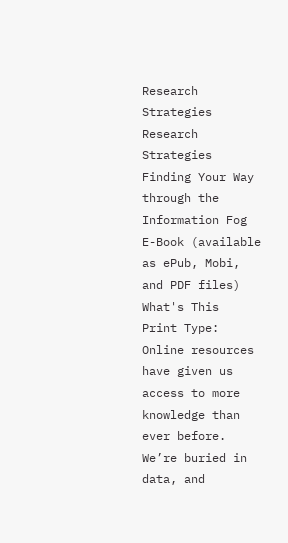Research Strategies
Research Strategies
Finding Your Way through the Information Fog
E-Book (available as ePub, Mobi, and PDF files) What's This
Print Type:
Online resources have given us access to more knowledge than ever before. We’re buried in data, and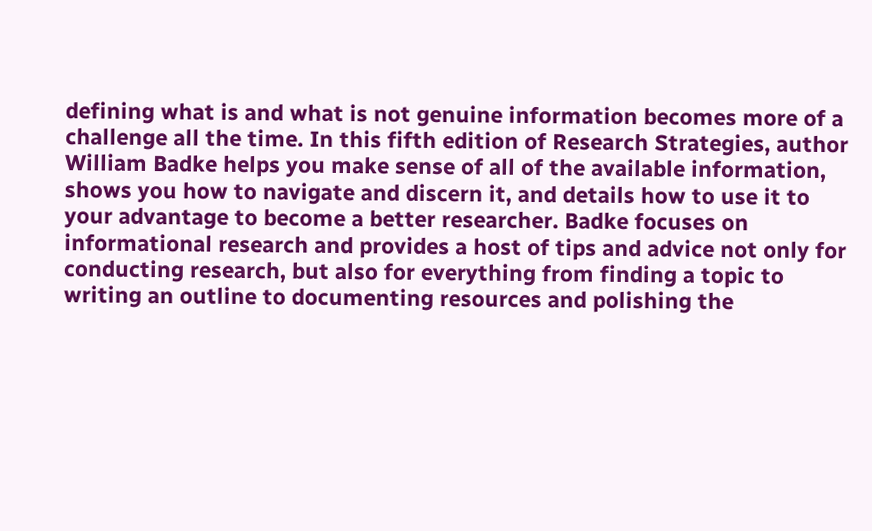defining what is and what is not genuine information becomes more of a challenge all the time. In this fifth edition of Research Strategies, author William Badke helps you make sense of all of the available information, shows you how to navigate and discern it, and details how to use it to your advantage to become a better researcher. Badke focuses on informational research and provides a host of tips and advice not only for conducting research, but also for everything from finding a topic to writing an outline to documenting resources and polishing the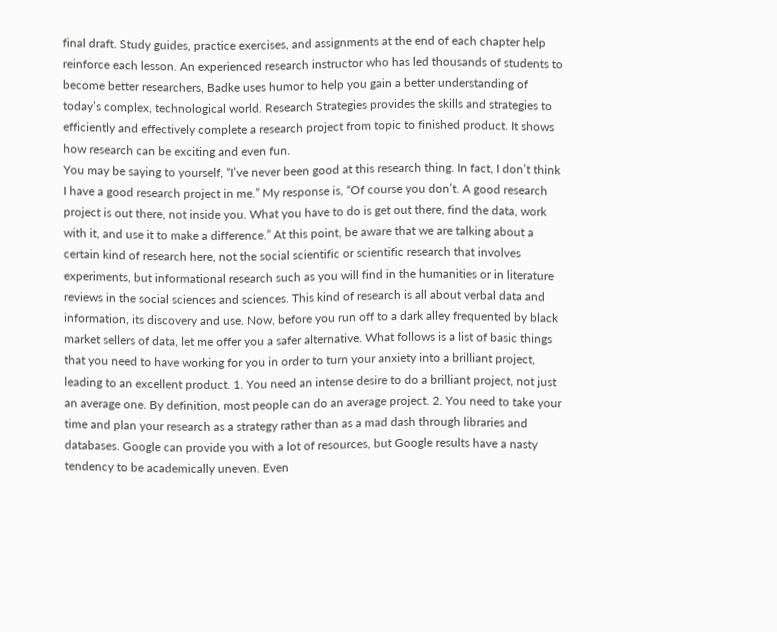final draft. Study guides, practice exercises, and assignments at the end of each chapter help reinforce each lesson. An experienced research instructor who has led thousands of students to become better researchers, Badke uses humor to help you gain a better understanding of today’s complex, technological world. Research Strategies provides the skills and strategies to efficiently and effectively complete a research project from topic to finished product. It shows how research can be exciting and even fun.
You may be saying to yourself, “I’ve never been good at this research thing. In fact, I don’t think I have a good research project in me.” My response is, “Of course you don’t. A good research project is out there, not inside you. What you have to do is get out there, find the data, work with it, and use it to make a difference.” At this point, be aware that we are talking about a certain kind of research here, not the social scientific or scientific research that involves experiments, but informational research such as you will find in the humanities or in literature reviews in the social sciences and sciences. This kind of research is all about verbal data and information, its discovery and use. Now, before you run off to a dark alley frequented by black market sellers of data, let me offer you a safer alternative. What follows is a list of basic things that you need to have working for you in order to turn your anxiety into a brilliant project, leading to an excellent product. 1. You need an intense desire to do a brilliant project, not just an average one. By definition, most people can do an average project. 2. You need to take your time and plan your research as a strategy rather than as a mad dash through libraries and databases. Google can provide you with a lot of resources, but Google results have a nasty tendency to be academically uneven. Even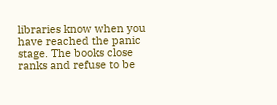libraries know when you have reached the panic stage. The books close ranks and refuse to be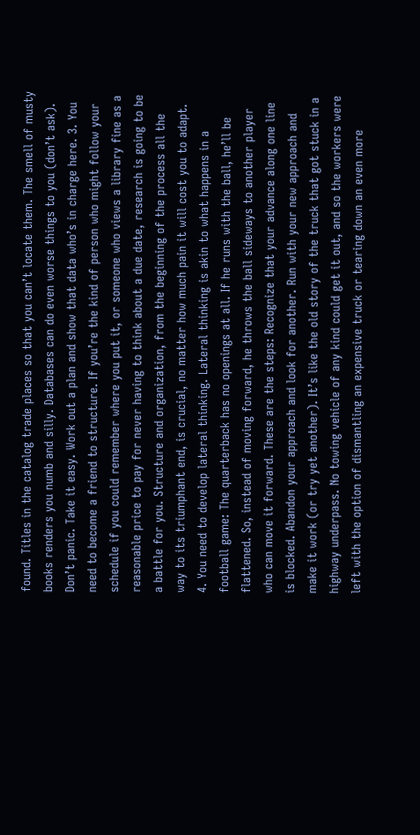found. Titles in the catalog trade places so that you can’t locate them. The smell of musty books renders you numb and silly. Databases can do even worse things to you (don’t ask). Don’t panic. Take it easy. Work out a plan and show that data who’s in charge here. 3. You need to become a friend to structure. If you’re the kind of person who might follow your schedule if you could remember where you put it, or someone who views a library fine as a reasonable price to pay for never having to think about a due date, research is going to be a battle for you. Structure and organization, from the beginning of the process all the way to its triumphant end, is crucial, no matter how much pain it will cost you to adapt. 4. You need to develop lateral thinking. Lateral thinking is akin to what happens in a football game: The quarterback has no openings at all. If he runs with the ball, he’ll be flattened. So, instead of moving forward, he throws the ball sideways to another player who can move it forward. These are the steps: Recognize that your advance along one line is blocked. Abandon your approach and look for another. Run with your new approach and make it work (or try yet another). It’s like the old story of the truck that got stuck in a highway underpass. No towing vehicle of any kind could get it out, and so the workers were left with the option of dismantling an expensive truck or tearing down an even more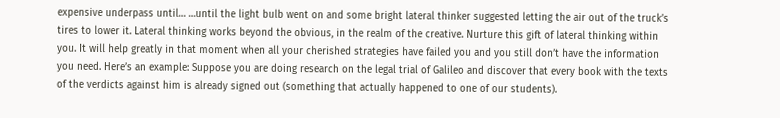expensive underpass until… …until the light bulb went on and some bright lateral thinker suggested letting the air out of the truck’s tires to lower it. Lateral thinking works beyond the obvious, in the realm of the creative. Nurture this gift of lateral thinking within you. It will help greatly in that moment when all your cherished strategies have failed you and you still don’t have the information you need. Here’s an example: Suppose you are doing research on the legal trial of Galileo and discover that every book with the texts of the verdicts against him is already signed out (something that actually happened to one of our students).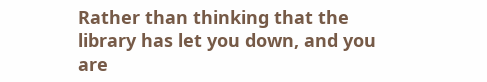Rather than thinking that the library has let you down, and you are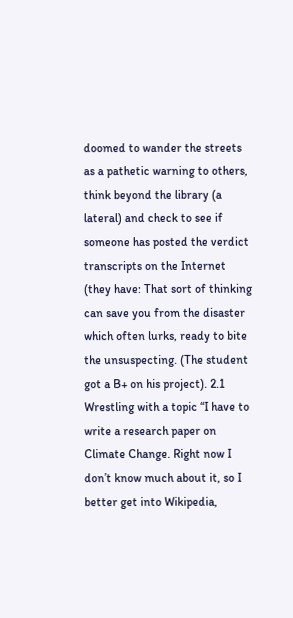doomed to wander the streets as a pathetic warning to others, think beyond the library (a lateral) and check to see if someone has posted the verdict transcripts on the Internet (they have: That sort of thinking can save you from the disaster which often lurks, ready to bite the unsuspecting. (The student got a B+ on his project). 2.1 Wrestling with a topic “I have to write a research paper on Climate Change. Right now I don’t know much about it, so I better get into Wikipedia,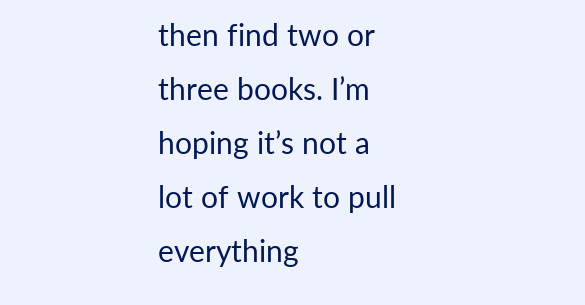then find two or three books. I’m hoping it’s not a lot of work to pull everything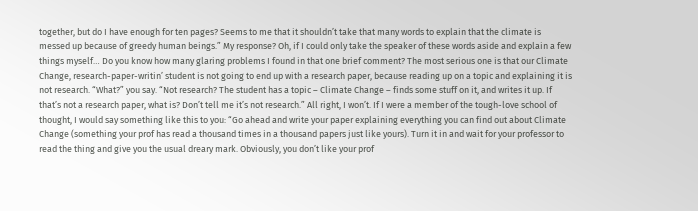together, but do I have enough for ten pages? Seems to me that it shouldn’t take that many words to explain that the climate is messed up because of greedy human beings.” My response? Oh, if I could only take the speaker of these words aside and explain a few things myself… Do you know how many glaring problems I found in that one brief comment? The most serious one is that our Climate Change, research-paper-writin’ student is not going to end up with a research paper, because reading up on a topic and explaining it is not research. “What?” you say. “Not research? The student has a topic – Climate Change – finds some stuff on it, and writes it up. If that’s not a research paper, what is? Don’t tell me it’s not research.” All right, I won’t. If I were a member of the tough-love school of thought, I would say something like this to you: “Go ahead and write your paper explaining everything you can find out about Climate Change (something your prof has read a thousand times in a thousand papers just like yours). Turn it in and wait for your professor to read the thing and give you the usual dreary mark. Obviously, you don’t like your prof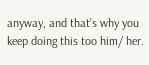anyway, and that’s why you keep doing this too him/ her.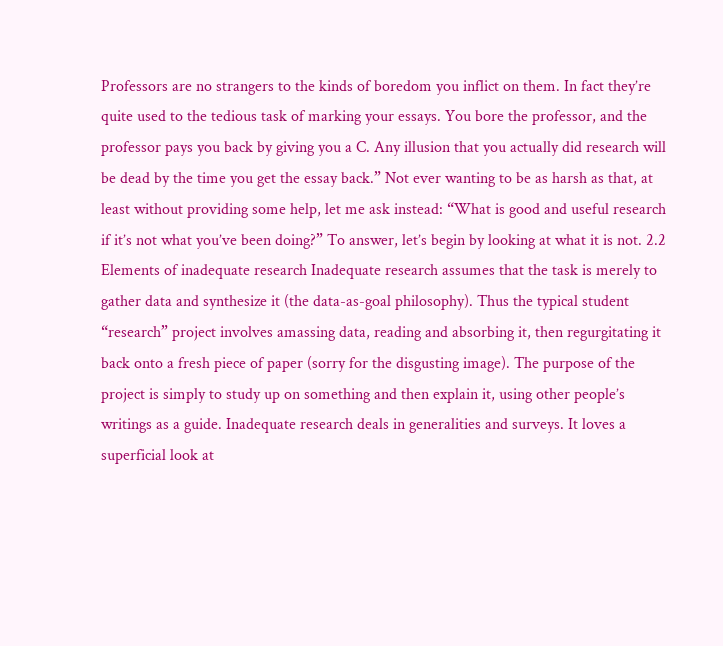Professors are no strangers to the kinds of boredom you inflict on them. In fact they’re quite used to the tedious task of marking your essays. You bore the professor, and the professor pays you back by giving you a C. Any illusion that you actually did research will be dead by the time you get the essay back.” Not ever wanting to be as harsh as that, at least without providing some help, let me ask instead: “What is good and useful research if it’s not what you’ve been doing?” To answer, let’s begin by looking at what it is not. 2.2 Elements of inadequate research Inadequate research assumes that the task is merely to gather data and synthesize it (the data-as-goal philosophy). Thus the typical student “research” project involves amassing data, reading and absorbing it, then regurgitating it back onto a fresh piece of paper (sorry for the disgusting image). The purpose of the project is simply to study up on something and then explain it, using other people’s writings as a guide. Inadequate research deals in generalities and surveys. It loves a superficial look at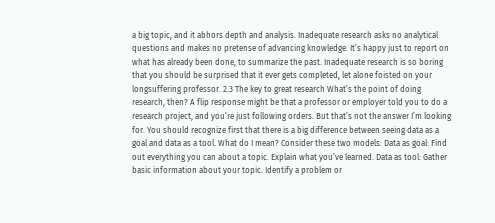a big topic, and it abhors depth and analysis. Inadequate research asks no analytical questions and makes no pretense of advancing knowledge. It’s happy just to report on what has already been done, to summarize the past. Inadequate research is so boring that you should be surprised that it ever gets completed, let alone foisted on your longsuffering professor. 2.3 The key to great research What’s the point of doing research, then? A flip response might be that a professor or employer told you to do a research project, and you’re just following orders. But that’s not the answer I’m looking for. You should recognize first that there is a big difference between seeing data as a goal and data as a tool. What do I mean? Consider these two models: Data as goal: Find out everything you can about a topic. Explain what you’ve learned. Data as tool: Gather basic information about your topic. Identify a problem or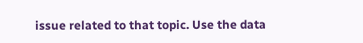issue related to that topic. Use the data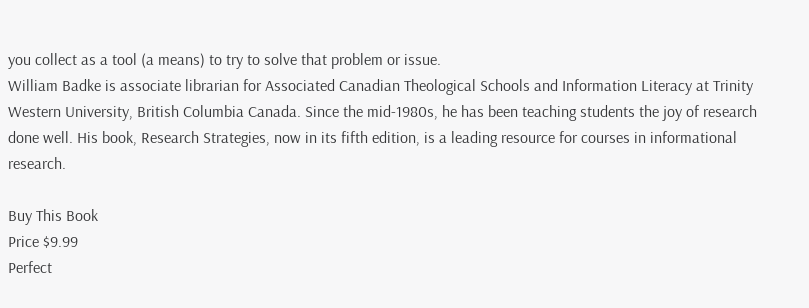you collect as a tool (a means) to try to solve that problem or issue.
William Badke is associate librarian for Associated Canadian Theological Schools and Information Literacy at Trinity Western University, British Columbia Canada. Since the mid-1980s, he has been teaching students the joy of research done well. His book, Research Strategies, now in its fifth edition, is a leading resource for courses in informational research.

Buy This Book
Price $9.99
Perfect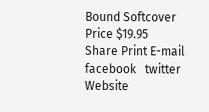Bound Softcover
Price $19.95
Share Print E-mail
facebook   twitter   Website